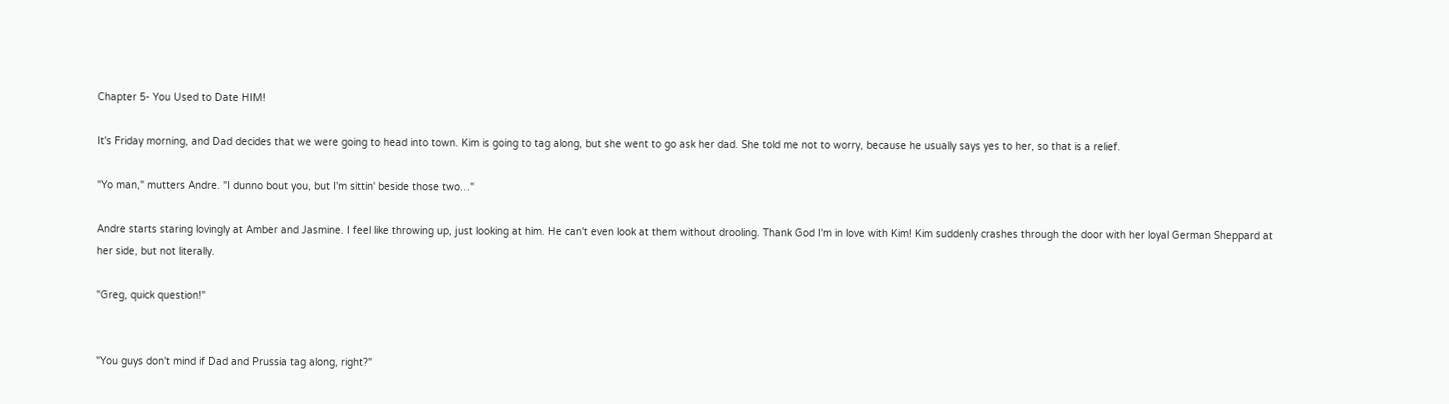Chapter 5- You Used to Date HIM!

It's Friday morning, and Dad decides that we were going to head into town. Kim is going to tag along, but she went to go ask her dad. She told me not to worry, because he usually says yes to her, so that is a relief.

"Yo man," mutters Andre. "I dunno bout you, but I'm sittin' beside those two…"

Andre starts staring lovingly at Amber and Jasmine. I feel like throwing up, just looking at him. He can't even look at them without drooling. Thank God I'm in love with Kim! Kim suddenly crashes through the door with her loyal German Sheppard at her side, but not literally.

"Greg, quick question!"


"You guys don't mind if Dad and Prussia tag along, right?"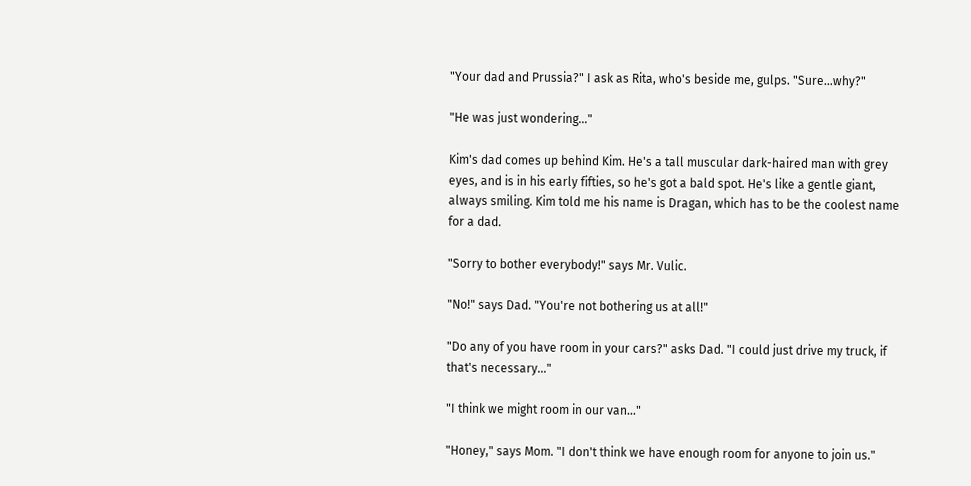"Your dad and Prussia?" I ask as Rita, who's beside me, gulps. "Sure…why?"

"He was just wondering…"

Kim's dad comes up behind Kim. He's a tall muscular dark-haired man with grey eyes, and is in his early fifties, so he's got a bald spot. He's like a gentle giant, always smiling. Kim told me his name is Dragan, which has to be the coolest name for a dad.

"Sorry to bother everybody!" says Mr. Vulic.

"No!" says Dad. "You're not bothering us at all!"

"Do any of you have room in your cars?" asks Dad. "I could just drive my truck, if that's necessary…"

"I think we might room in our van…"

"Honey," says Mom. "I don't think we have enough room for anyone to join us."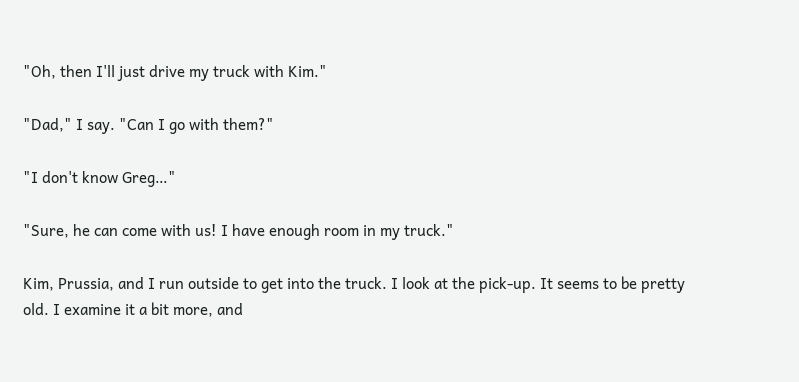"Oh, then I'll just drive my truck with Kim."

"Dad," I say. "Can I go with them?"

"I don't know Greg…"

"Sure, he can come with us! I have enough room in my truck."

Kim, Prussia, and I run outside to get into the truck. I look at the pick-up. It seems to be pretty old. I examine it a bit more, and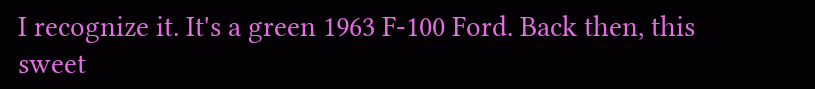I recognize it. It's a green 1963 F-100 Ford. Back then, this sweet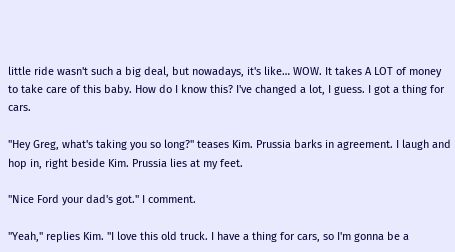little ride wasn't such a big deal, but nowadays, it's like… WOW. It takes A LOT of money to take care of this baby. How do I know this? I've changed a lot, I guess. I got a thing for cars.

"Hey Greg, what's taking you so long?" teases Kim. Prussia barks in agreement. I laugh and hop in, right beside Kim. Prussia lies at my feet.

"Nice Ford your dad's got." I comment.

"Yeah," replies Kim. "I love this old truck. I have a thing for cars, so I'm gonna be a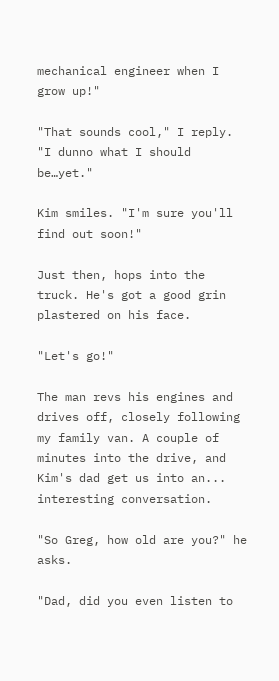mechanical engineer when I grow up!"

"That sounds cool," I reply. "I dunno what I should be…yet."

Kim smiles. "I'm sure you'll find out soon!"

Just then, hops into the truck. He's got a good grin plastered on his face.

"Let's go!"

The man revs his engines and drives off, closely following my family van. A couple of minutes into the drive, and Kim's dad get us into an... interesting conversation.

"So Greg, how old are you?" he asks.

"Dad, did you even listen to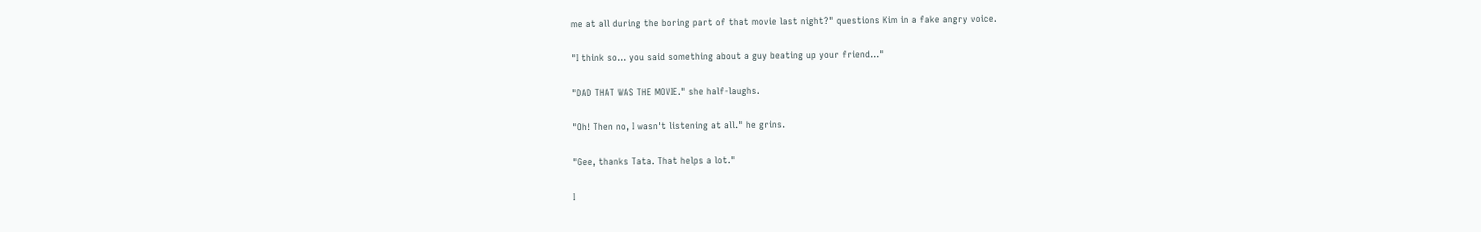me at all during the boring part of that movie last night?" questions Kim in a fake angry voice.

"I think so... you said something about a guy beating up your friend..."

"DAD THAT WAS THE MOVIE." she half-laughs.

"Oh! Then no, I wasn't listening at all." he grins.

"Gee, thanks Tata. That helps a lot."

I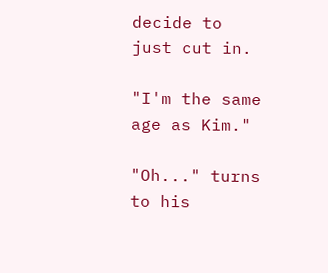decide to just cut in.

"I'm the same age as Kim."

"Oh..." turns to his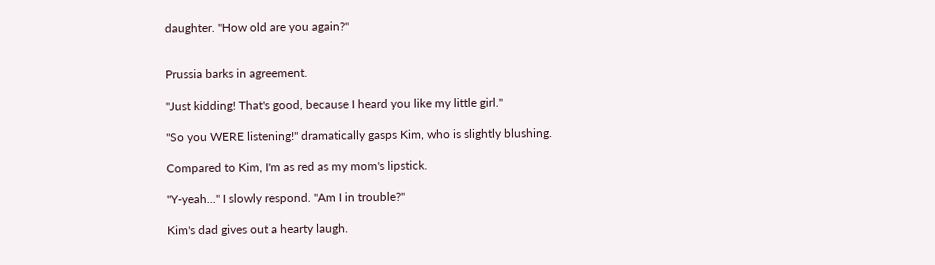daughter. "How old are you again?"


Prussia barks in agreement.

"Just kidding! That's good, because I heard you like my little girl."

"So you WERE listening!" dramatically gasps Kim, who is slightly blushing.

Compared to Kim, I'm as red as my mom's lipstick.

"Y-yeah..." I slowly respond. "Am I in trouble?"

Kim's dad gives out a hearty laugh.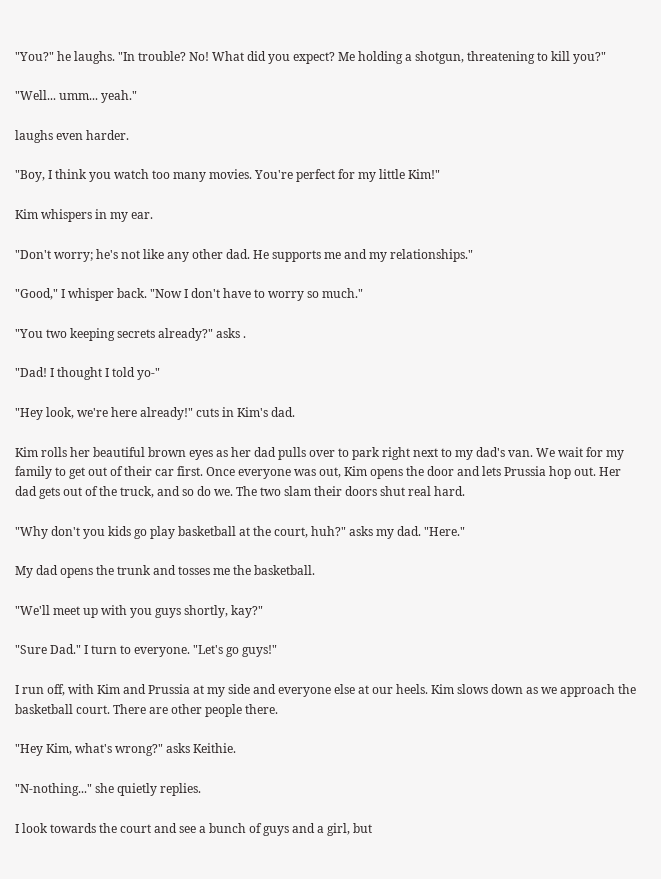"You?" he laughs. "In trouble? No! What did you expect? Me holding a shotgun, threatening to kill you?"

"Well... umm... yeah."

laughs even harder.

"Boy, I think you watch too many movies. You're perfect for my little Kim!"

Kim whispers in my ear.

"Don't worry; he's not like any other dad. He supports me and my relationships."

"Good," I whisper back. "Now I don't have to worry so much."

"You two keeping secrets already?" asks .

"Dad! I thought I told yo-"

"Hey look, we're here already!" cuts in Kim's dad.

Kim rolls her beautiful brown eyes as her dad pulls over to park right next to my dad's van. We wait for my family to get out of their car first. Once everyone was out, Kim opens the door and lets Prussia hop out. Her dad gets out of the truck, and so do we. The two slam their doors shut real hard.

"Why don't you kids go play basketball at the court, huh?" asks my dad. "Here."

My dad opens the trunk and tosses me the basketball.

"We'll meet up with you guys shortly, kay?"

"Sure Dad." I turn to everyone. "Let's go guys!"

I run off, with Kim and Prussia at my side and everyone else at our heels. Kim slows down as we approach the basketball court. There are other people there.

"Hey Kim, what's wrong?" asks Keithie.

"N-nothing..." she quietly replies.

I look towards the court and see a bunch of guys and a girl, but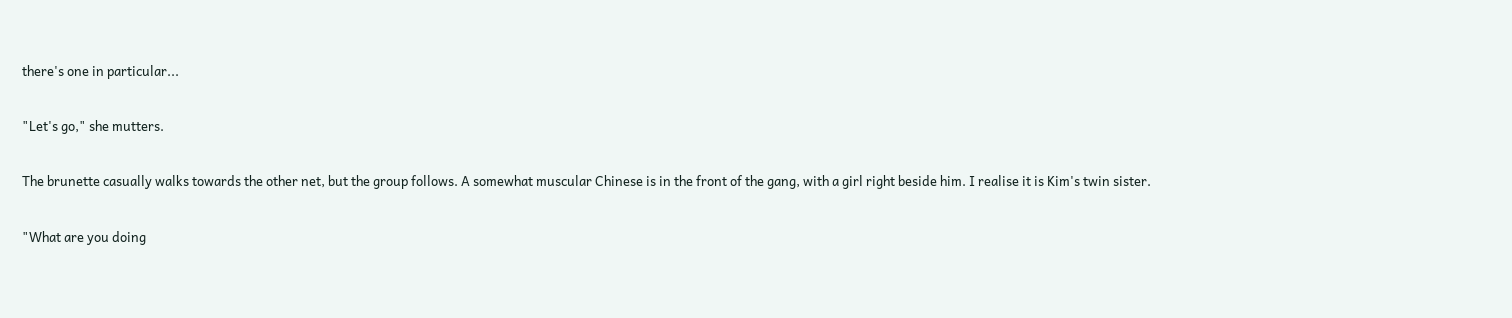there's one in particular...

"Let's go," she mutters.

The brunette casually walks towards the other net, but the group follows. A somewhat muscular Chinese is in the front of the gang, with a girl right beside him. I realise it is Kim's twin sister.

"What are you doing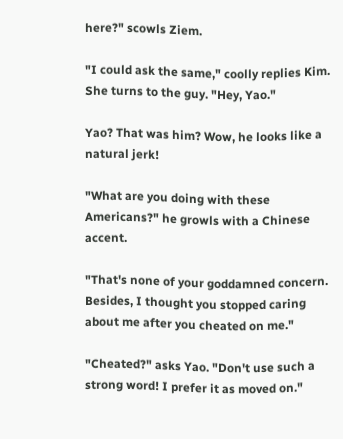here?" scowls Ziem.

"I could ask the same," coolly replies Kim. She turns to the guy. "Hey, Yao."

Yao? That was him? Wow, he looks like a natural jerk!

"What are you doing with these Americans?" he growls with a Chinese accent.

"That's none of your goddamned concern. Besides, I thought you stopped caring about me after you cheated on me."

"Cheated?" asks Yao. "Don't use such a strong word! I prefer it as moved on."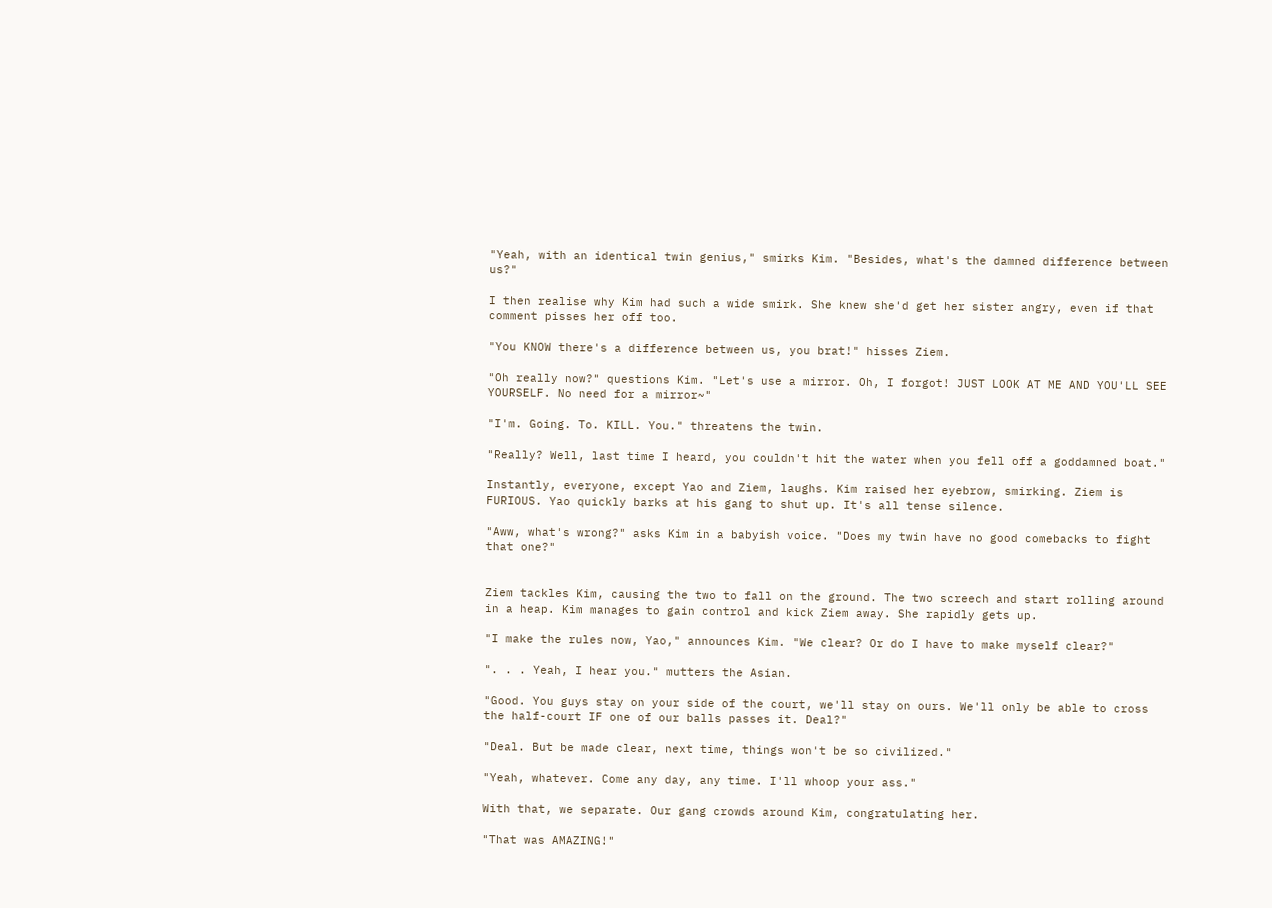"Yeah, with an identical twin genius," smirks Kim. "Besides, what's the damned difference between us?"

I then realise why Kim had such a wide smirk. She knew she'd get her sister angry, even if that comment pisses her off too.

"You KNOW there's a difference between us, you brat!" hisses Ziem.

"Oh really now?" questions Kim. "Let's use a mirror. Oh, I forgot! JUST LOOK AT ME AND YOU'LL SEE YOURSELF. No need for a mirror~"

"I'm. Going. To. KILL. You." threatens the twin.

"Really? Well, last time I heard, you couldn't hit the water when you fell off a goddamned boat."

Instantly, everyone, except Yao and Ziem, laughs. Kim raised her eyebrow, smirking. Ziem is FURIOUS. Yao quickly barks at his gang to shut up. It's all tense silence.

"Aww, what's wrong?" asks Kim in a babyish voice. "Does my twin have no good comebacks to fight that one?"


Ziem tackles Kim, causing the two to fall on the ground. The two screech and start rolling around in a heap. Kim manages to gain control and kick Ziem away. She rapidly gets up.

"I make the rules now, Yao," announces Kim. "We clear? Or do I have to make myself clear?"

". . . Yeah, I hear you." mutters the Asian.

"Good. You guys stay on your side of the court, we'll stay on ours. We'll only be able to cross the half-court IF one of our balls passes it. Deal?"

"Deal. But be made clear, next time, things won't be so civilized."

"Yeah, whatever. Come any day, any time. I'll whoop your ass."

With that, we separate. Our gang crowds around Kim, congratulating her.

"That was AMAZING!"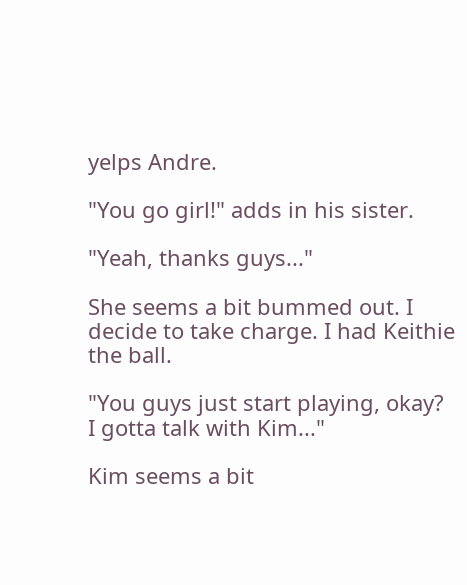yelps Andre.

"You go girl!" adds in his sister.

"Yeah, thanks guys..."

She seems a bit bummed out. I decide to take charge. I had Keithie the ball.

"You guys just start playing, okay? I gotta talk with Kim..."

Kim seems a bit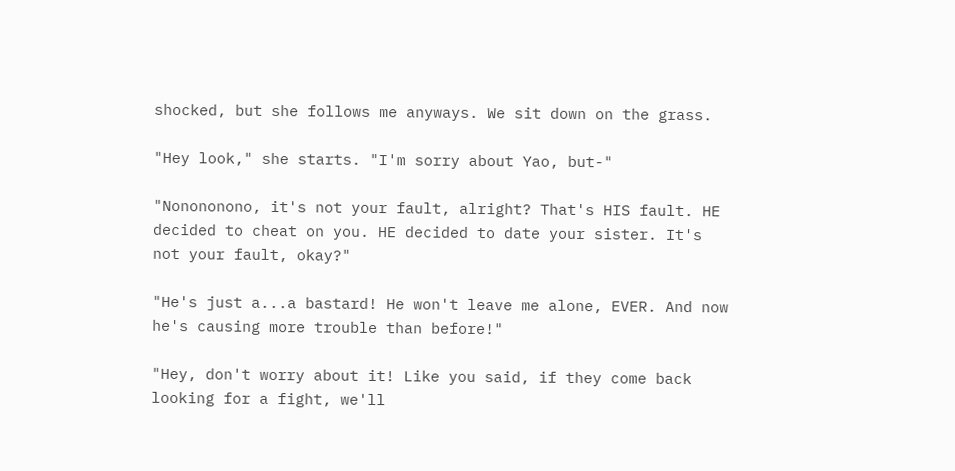shocked, but she follows me anyways. We sit down on the grass.

"Hey look," she starts. "I'm sorry about Yao, but-"

"Nonononono, it's not your fault, alright? That's HIS fault. HE decided to cheat on you. HE decided to date your sister. It's not your fault, okay?"

"He's just a...a bastard! He won't leave me alone, EVER. And now he's causing more trouble than before!"

"Hey, don't worry about it! Like you said, if they come back looking for a fight, we'll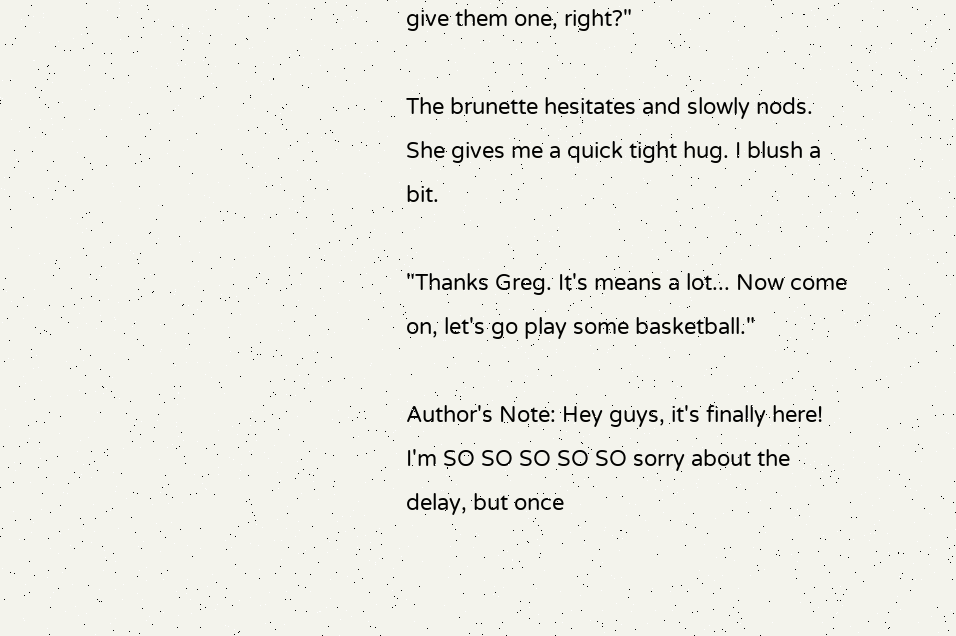give them one, right?"

The brunette hesitates and slowly nods. She gives me a quick tight hug. I blush a bit.

"Thanks Greg. It's means a lot... Now come on, let's go play some basketball."

Author's Note: Hey guys, it's finally here! I'm SO SO SO SO SO sorry about the delay, but once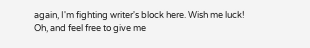again, I'm fighting writer's block here. Wish me luck! Oh, and feel free to give me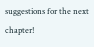suggestions for the next chapter!